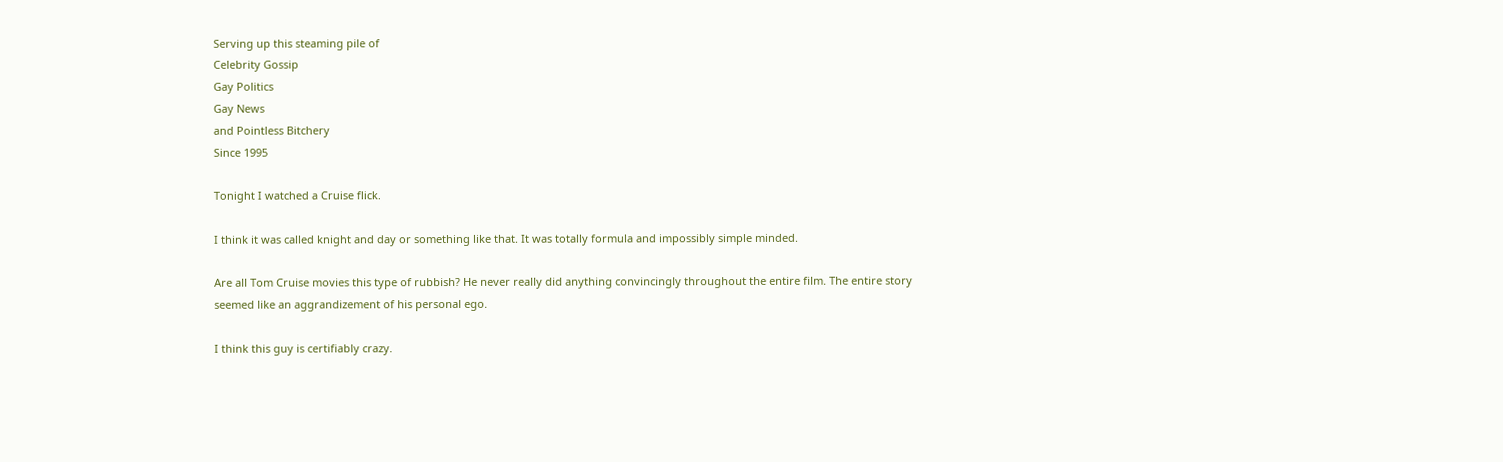Serving up this steaming pile of
Celebrity Gossip
Gay Politics
Gay News
and Pointless Bitchery
Since 1995

Tonight I watched a Cruise flick.

I think it was called knight and day or something like that. It was totally formula and impossibly simple minded.

Are all Tom Cruise movies this type of rubbish? He never really did anything convincingly throughout the entire film. The entire story seemed like an aggrandizement of his personal ego.

I think this guy is certifiably crazy.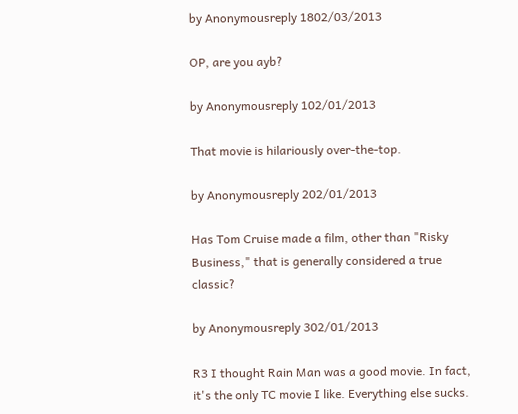by Anonymousreply 1802/03/2013

OP, are you ayb?

by Anonymousreply 102/01/2013

That movie is hilariously over-the-top.

by Anonymousreply 202/01/2013

Has Tom Cruise made a film, other than "Risky Business," that is generally considered a true classic?

by Anonymousreply 302/01/2013

R3 I thought Rain Man was a good movie. In fact, it's the only TC movie I like. Everything else sucks.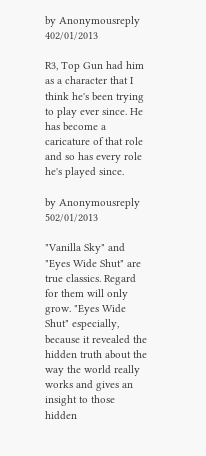by Anonymousreply 402/01/2013

R3, Top Gun had him as a character that I think he's been trying to play ever since. He has become a caricature of that role and so has every role he's played since.

by Anonymousreply 502/01/2013

"Vanilla Sky" and "Eyes Wide Shut" are true classics. Regard for them will only grow. "Eyes Wide Shut" especially, because it revealed the hidden truth about the way the world really works and gives an insight to those hidden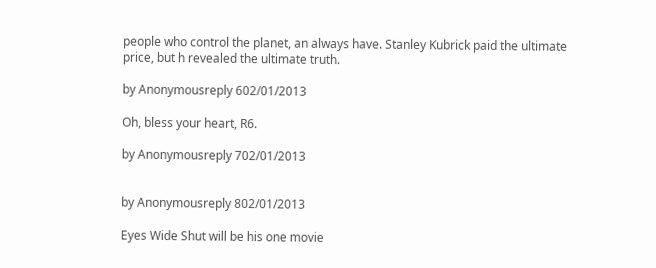people who control the planet, an always have. Stanley Kubrick paid the ultimate price, but h revealed the ultimate truth.

by Anonymousreply 602/01/2013

Oh, bless your heart, R6.

by Anonymousreply 702/01/2013


by Anonymousreply 802/01/2013

Eyes Wide Shut will be his one movie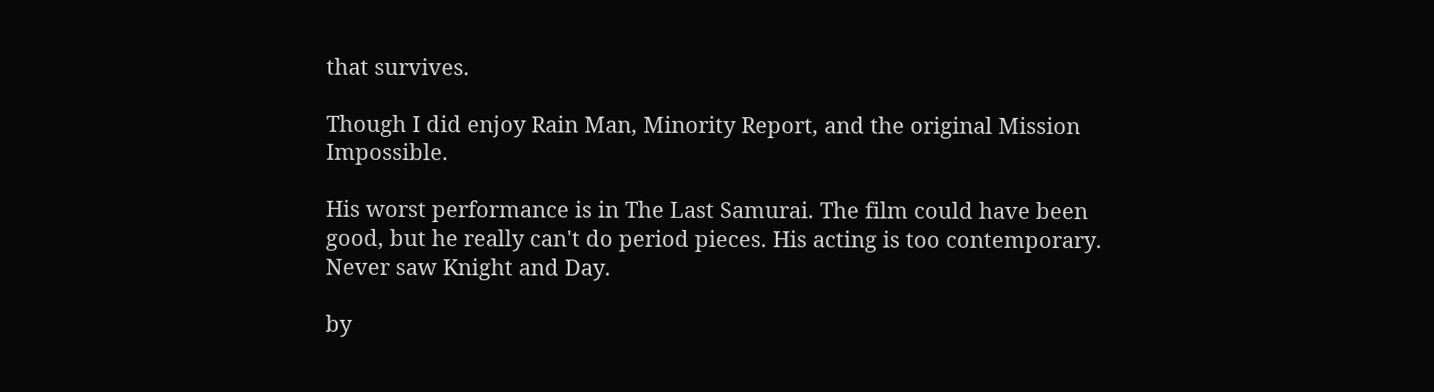that survives.

Though I did enjoy Rain Man, Minority Report, and the original Mission Impossible.

His worst performance is in The Last Samurai. The film could have been good, but he really can't do period pieces. His acting is too contemporary. Never saw Knight and Day.

by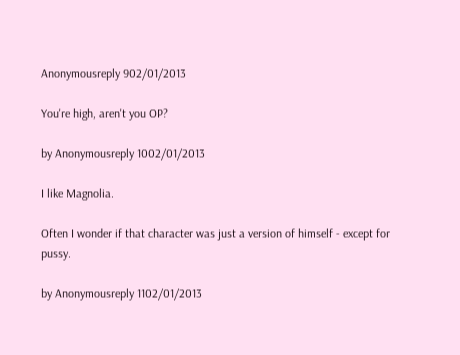Anonymousreply 902/01/2013

You're high, aren't you OP?

by Anonymousreply 1002/01/2013

I like Magnolia.

Often I wonder if that character was just a version of himself - except for pussy.

by Anonymousreply 1102/01/2013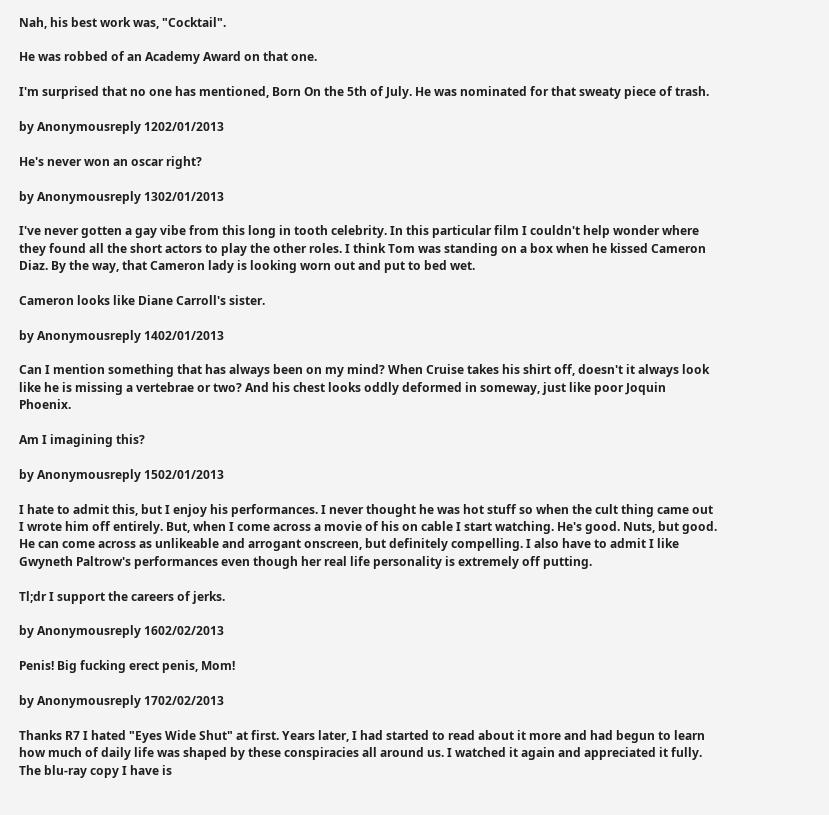Nah, his best work was, "Cocktail".

He was robbed of an Academy Award on that one.

I'm surprised that no one has mentioned, Born On the 5th of July. He was nominated for that sweaty piece of trash.

by Anonymousreply 1202/01/2013

He's never won an oscar right?

by Anonymousreply 1302/01/2013

I've never gotten a gay vibe from this long in tooth celebrity. In this particular film I couldn't help wonder where they found all the short actors to play the other roles. I think Tom was standing on a box when he kissed Cameron Diaz. By the way, that Cameron lady is looking worn out and put to bed wet.

Cameron looks like Diane Carroll's sister.

by Anonymousreply 1402/01/2013

Can I mention something that has always been on my mind? When Cruise takes his shirt off, doesn't it always look like he is missing a vertebrae or two? And his chest looks oddly deformed in someway, just like poor Joquin Phoenix.

Am I imagining this?

by Anonymousreply 1502/01/2013

I hate to admit this, but I enjoy his performances. I never thought he was hot stuff so when the cult thing came out I wrote him off entirely. But, when I come across a movie of his on cable I start watching. He's good. Nuts, but good. He can come across as unlikeable and arrogant onscreen, but definitely compelling. I also have to admit I like Gwyneth Paltrow's performances even though her real life personality is extremely off putting.

Tl;dr I support the careers of jerks.

by Anonymousreply 1602/02/2013

Penis! Big fucking erect penis, Mom!

by Anonymousreply 1702/02/2013

Thanks R7 I hated "Eyes Wide Shut" at first. Years later, I had started to read about it more and had begun to learn how much of daily life was shaped by these conspiracies all around us. I watched it again and appreciated it fully. The blu-ray copy I have is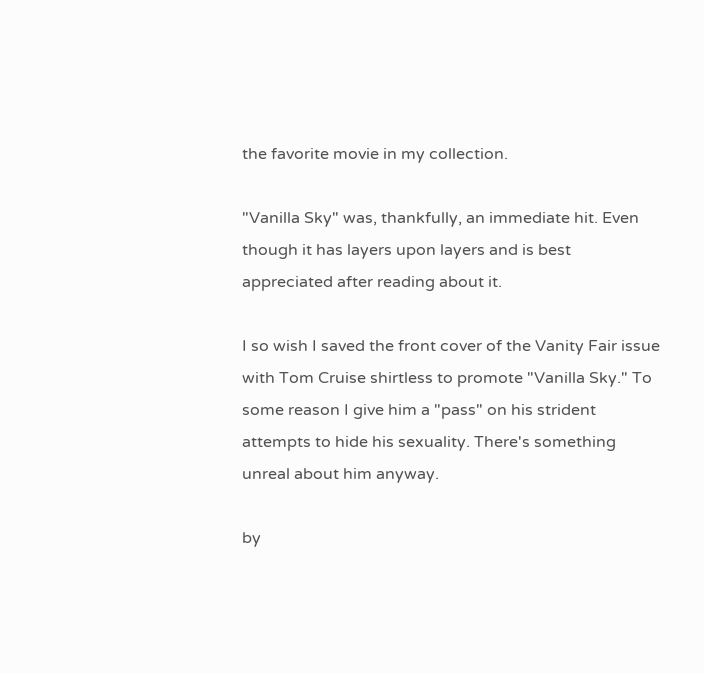the favorite movie in my collection.

"Vanilla Sky" was, thankfully, an immediate hit. Even though it has layers upon layers and is best appreciated after reading about it.

I so wish I saved the front cover of the Vanity Fair issue with Tom Cruise shirtless to promote "Vanilla Sky." To some reason I give him a "pass" on his strident attempts to hide his sexuality. There's something unreal about him anyway.

by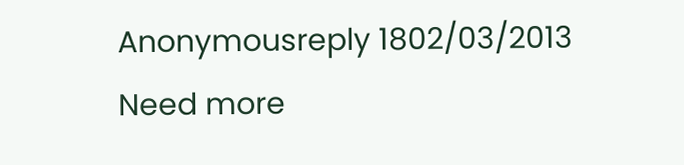Anonymousreply 1802/03/2013
Need more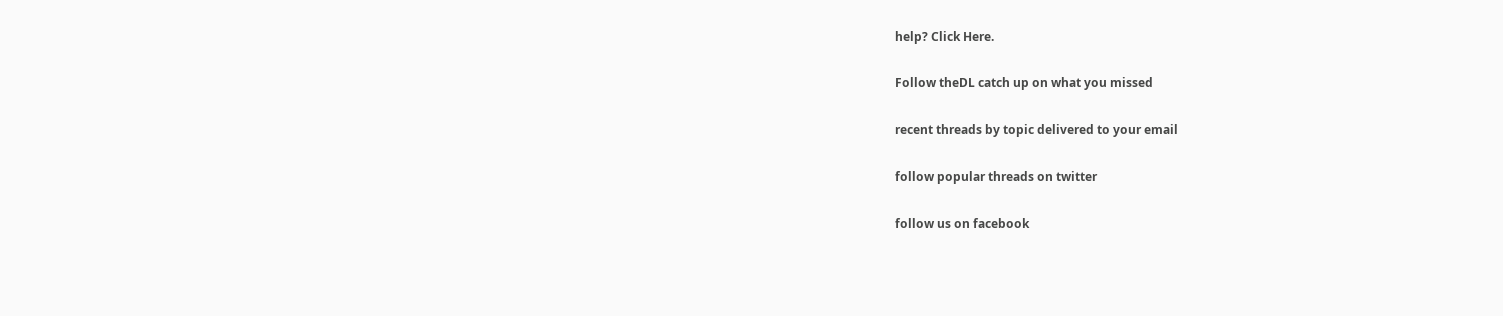help? Click Here.

Follow theDL catch up on what you missed

recent threads by topic delivered to your email

follow popular threads on twitter

follow us on facebook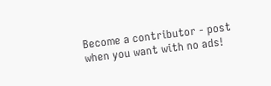Become a contributor - post when you want with no ads!